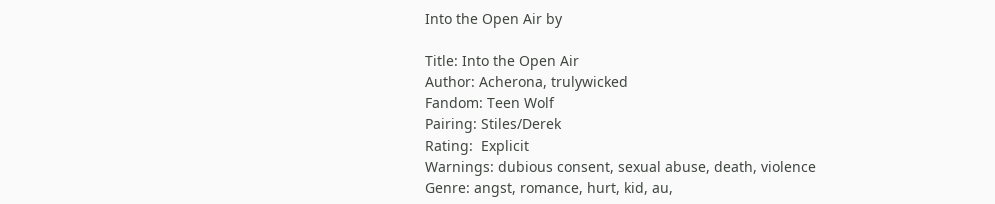Into the Open Air by

Title: Into the Open Air
Author: Acherona, trulywicked
Fandom: Teen Wolf
Pairing: Stiles/Derek
Rating:  Explicit
Warnings: dubious consent, sexual abuse, death, violence
Genre: angst, romance, hurt, kid, au,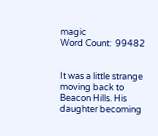magic
Word Count:  99482


It was a little strange moving back to Beacon Hills. His daughter becoming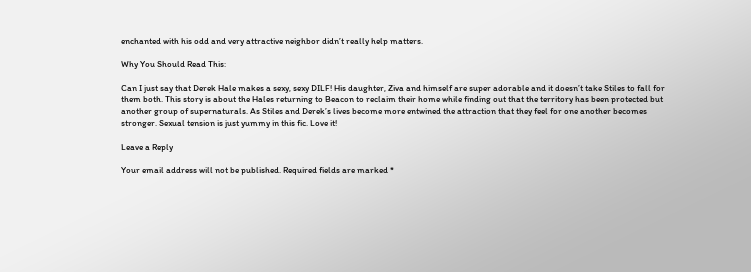enchanted with his odd and very attractive neighbor didn’t really help matters.

Why You Should Read This:

Can I just say that Derek Hale makes a sexy, sexy DILF! His daughter, Ziva and himself are super adorable and it doesn’t take Stiles to fall for them both. This story is about the Hales returning to Beacon to reclaim their home while finding out that the territory has been protected but another group of supernaturals. As Stiles and Derek’s lives become more entwined the attraction that they feel for one another becomes stronger. Sexual tension is just yummy in this fic. Love it!

Leave a Reply

Your email address will not be published. Required fields are marked *